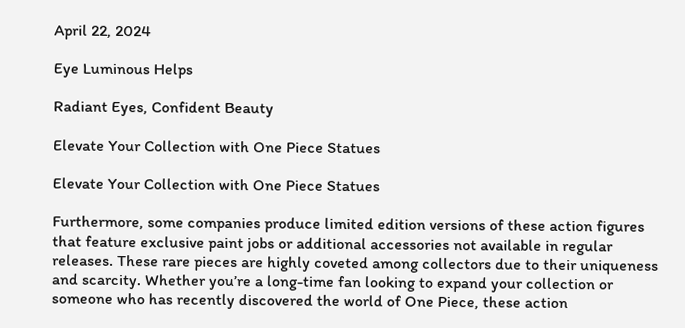April 22, 2024

Eye Luminous Helps

Radiant Eyes, Confident Beauty

Elevate Your Collection with One Piece Statues

Elevate Your Collection with One Piece Statues

Furthermore, some companies produce limited edition versions of these action figures that feature exclusive paint jobs or additional accessories not available in regular releases. These rare pieces are highly coveted among collectors due to their uniqueness and scarcity. Whether you’re a long-time fan looking to expand your collection or someone who has recently discovered the world of One Piece, these action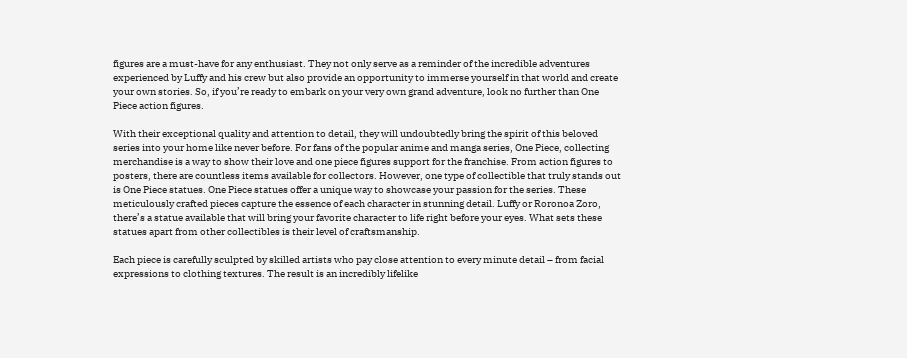figures are a must-have for any enthusiast. They not only serve as a reminder of the incredible adventures experienced by Luffy and his crew but also provide an opportunity to immerse yourself in that world and create your own stories. So, if you’re ready to embark on your very own grand adventure, look no further than One Piece action figures.

With their exceptional quality and attention to detail, they will undoubtedly bring the spirit of this beloved series into your home like never before. For fans of the popular anime and manga series, One Piece, collecting merchandise is a way to show their love and one piece figures support for the franchise. From action figures to posters, there are countless items available for collectors. However, one type of collectible that truly stands out is One Piece statues. One Piece statues offer a unique way to showcase your passion for the series. These meticulously crafted pieces capture the essence of each character in stunning detail. Luffy or Roronoa Zoro, there’s a statue available that will bring your favorite character to life right before your eyes. What sets these statues apart from other collectibles is their level of craftsmanship.

Each piece is carefully sculpted by skilled artists who pay close attention to every minute detail – from facial expressions to clothing textures. The result is an incredibly lifelike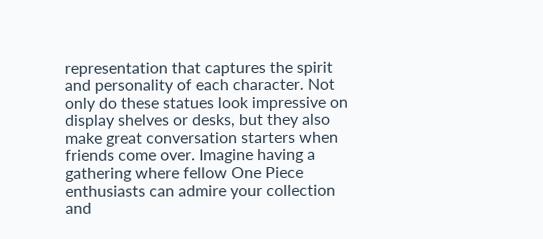representation that captures the spirit and personality of each character. Not only do these statues look impressive on display shelves or desks, but they also make great conversation starters when friends come over. Imagine having a gathering where fellow One Piece enthusiasts can admire your collection and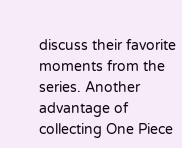discuss their favorite moments from the series. Another advantage of collecting One Piece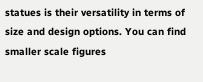statues is their versatility in terms of size and design options. You can find smaller scale figures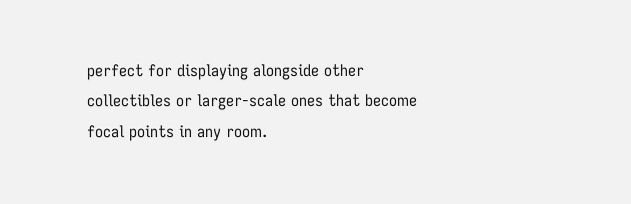perfect for displaying alongside other collectibles or larger-scale ones that become focal points in any room.